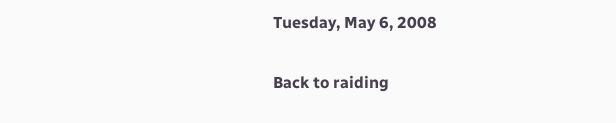Tuesday, May 6, 2008

Back to raiding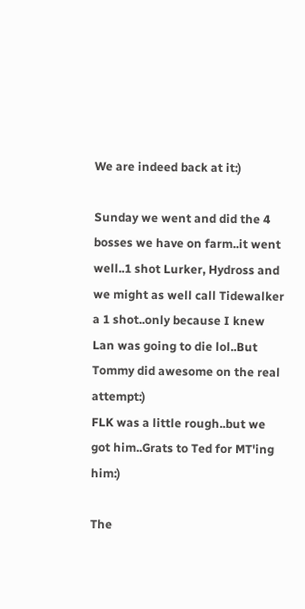We are indeed back at it:)

Sunday we went and did the 4 bosses we have on farm..it went well..1 shot Lurker, Hydross and we might as well call Tidewalker a 1 shot..only because I knew Lan was going to die lol..But Tommy did awesome on the real attempt:)
FLK was a little rough..but we got him..Grats to Ted for MT'ing him:)

The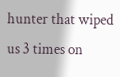hunter that wiped us 3 times on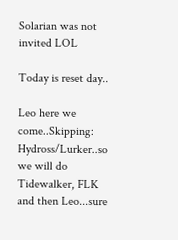Solarian was not invited LOL

Today is reset day..

Leo here we come..Skipping: Hydross/Lurker..so we will do Tidewalker, FLK and then Leo...sure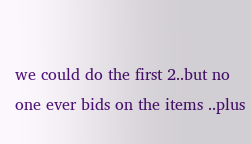we could do the first 2..but no one ever bids on the items ..plus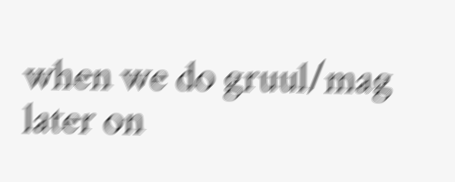when we do gruul/mag later on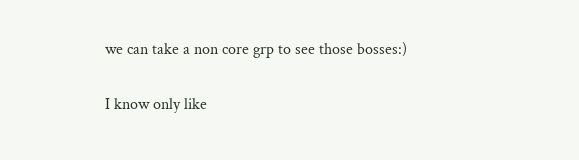we can take a non core grp to see those bosses:)

I know only like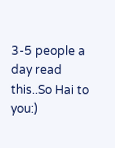3-5 people a day read this..So Hai to you:)